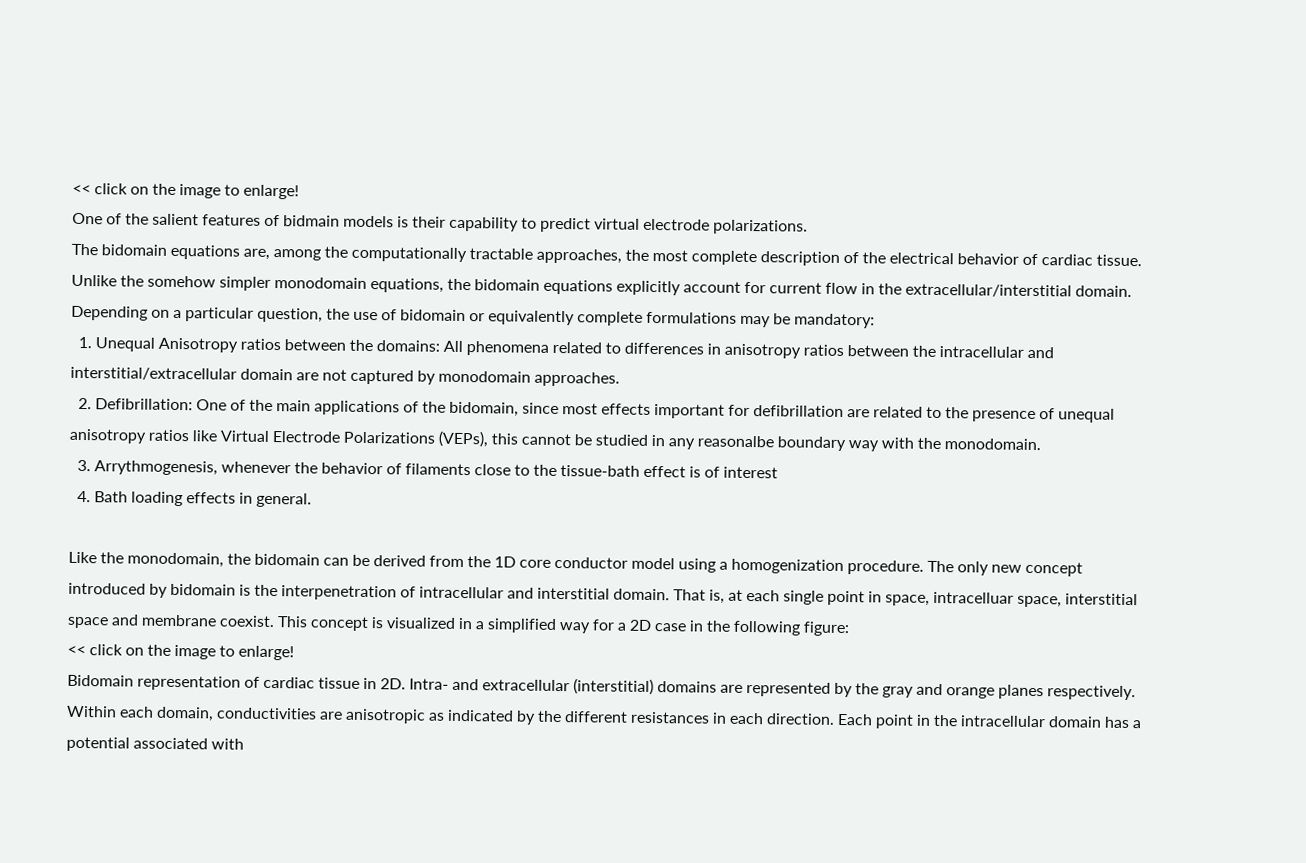<< click on the image to enlarge!
One of the salient features of bidmain models is their capability to predict virtual electrode polarizations.
The bidomain equations are, among the computationally tractable approaches, the most complete description of the electrical behavior of cardiac tissue. Unlike the somehow simpler monodomain equations, the bidomain equations explicitly account for current flow in the extracellular/interstitial domain. Depending on a particular question, the use of bidomain or equivalently complete formulations may be mandatory:
  1. Unequal Anisotropy ratios between the domains: All phenomena related to differences in anisotropy ratios between the intracellular and interstitial/extracellular domain are not captured by monodomain approaches.
  2. Defibrillation: One of the main applications of the bidomain, since most effects important for defibrillation are related to the presence of unequal anisotropy ratios like Virtual Electrode Polarizations (VEPs), this cannot be studied in any reasonalbe boundary way with the monodomain.
  3. Arrythmogenesis, whenever the behavior of filaments close to the tissue-bath effect is of interest
  4. Bath loading effects in general.

Like the monodomain, the bidomain can be derived from the 1D core conductor model using a homogenization procedure. The only new concept introduced by bidomain is the interpenetration of intracellular and interstitial domain. That is, at each single point in space, intracelluar space, interstitial space and membrane coexist. This concept is visualized in a simplified way for a 2D case in the following figure:
<< click on the image to enlarge!
Bidomain representation of cardiac tissue in 2D. Intra- and extracellular (interstitial) domains are represented by the gray and orange planes respectively. Within each domain, conductivities are anisotropic as indicated by the different resistances in each direction. Each point in the intracellular domain has a potential associated with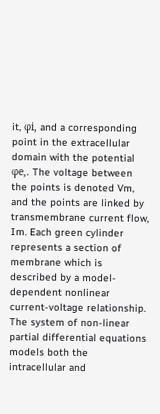it, φi, and a corresponding point in the extracellular domain with the potential φe,. The voltage between the points is denoted Vm, and the points are linked by transmembrane current flow, Im. Each green cylinder represents a section of membrane which is described by a model-dependent nonlinear current-voltage relationship.
The system of non-linear partial differential equations models both the intracellular and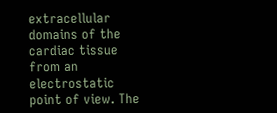extracellular domains of the cardiac tissue from an electrostatic point of view. The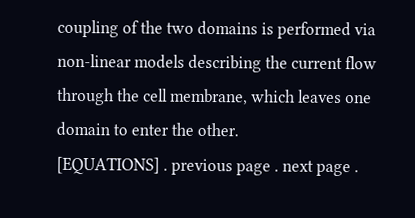coupling of the two domains is performed via non-linear models describing the current flow through the cell membrane, which leaves one domain to enter the other.
[EQUATIONS] . previous page . next page .